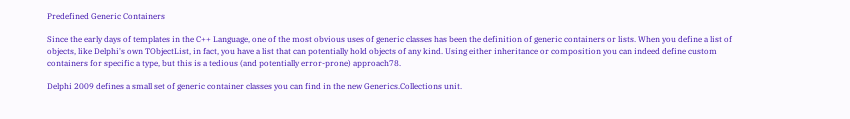Predefined Generic Containers

Since the early days of templates in the C++ Language, one of the most obvious uses of generic classes has been the definition of generic containers or lists. When you define a list of objects, like Delphi's own TObjectList, in fact, you have a list that can potentially hold objects of any kind. Using either inheritance or composition you can indeed define custom containers for specific a type, but this is a tedious (and potentially error-prone) approach78.

Delphi 2009 defines a small set of generic container classes you can find in the new Generics.Collections unit.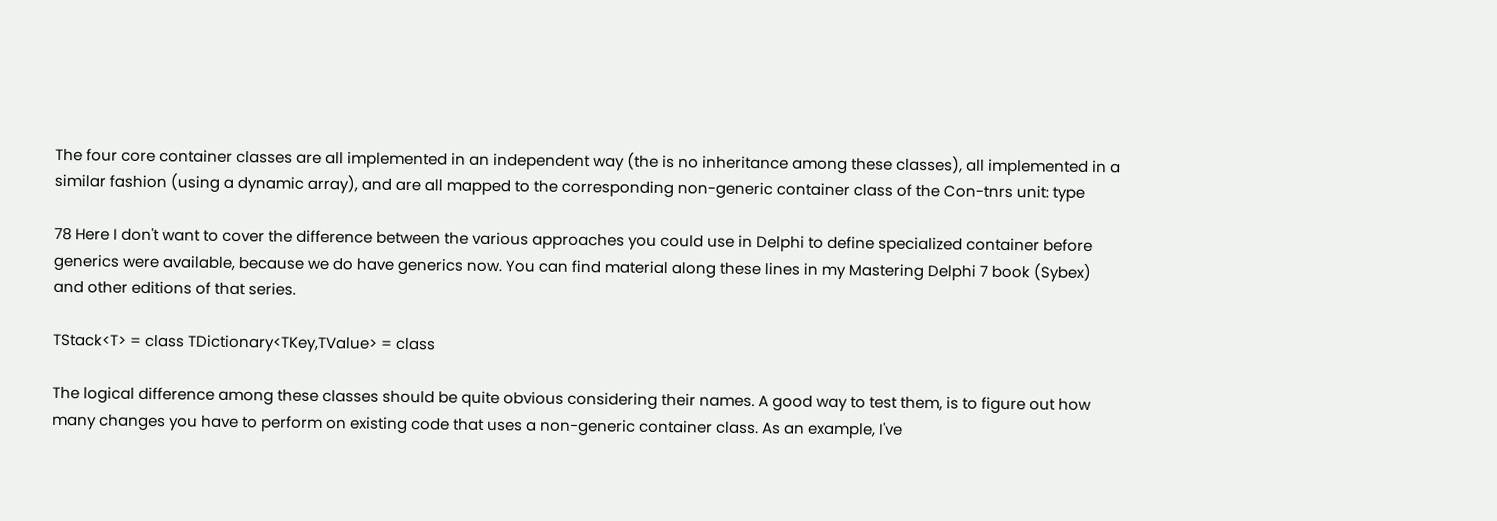The four core container classes are all implemented in an independent way (the is no inheritance among these classes), all implemented in a similar fashion (using a dynamic array), and are all mapped to the corresponding non-generic container class of the Con-tnrs unit: type

78 Here I don't want to cover the difference between the various approaches you could use in Delphi to define specialized container before generics were available, because we do have generics now. You can find material along these lines in my Mastering Delphi 7 book (Sybex) and other editions of that series.

TStack<T> = class TDictionary<TKey,TValue> = class

The logical difference among these classes should be quite obvious considering their names. A good way to test them, is to figure out how many changes you have to perform on existing code that uses a non-generic container class. As an example, I've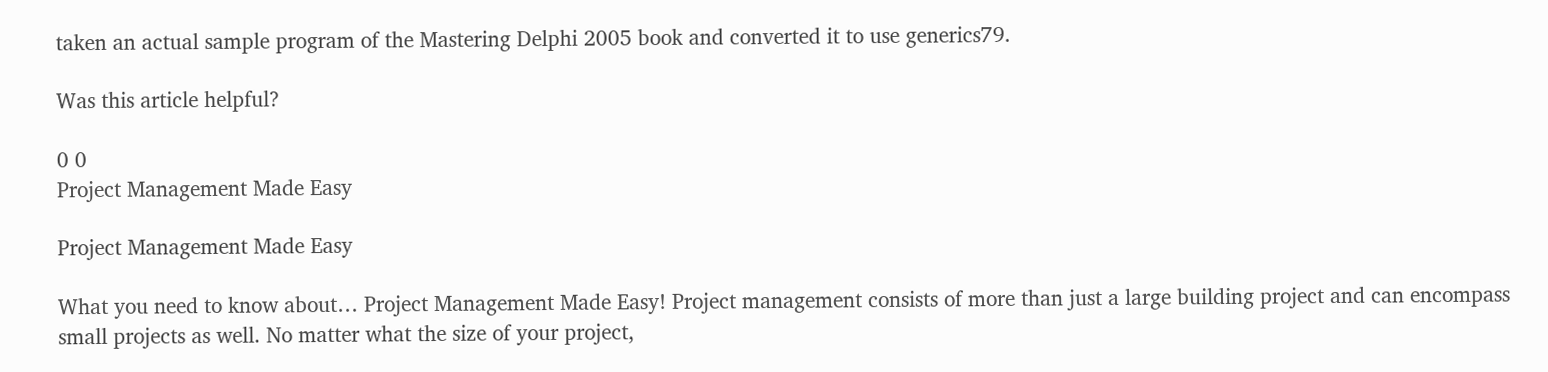taken an actual sample program of the Mastering Delphi 2005 book and converted it to use generics79.

Was this article helpful?

0 0
Project Management Made Easy

Project Management Made Easy

What you need to know about… Project Management Made Easy! Project management consists of more than just a large building project and can encompass small projects as well. No matter what the size of your project,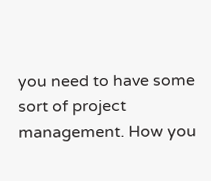you need to have some sort of project management. How you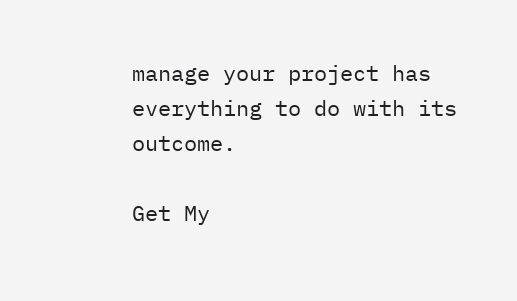manage your project has everything to do with its outcome.

Get My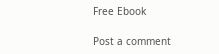Free Ebook

Post a comment